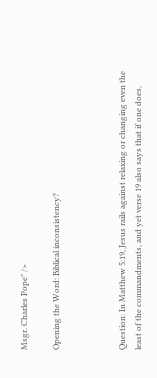Msgr. Charles Pope" />

Opening the Word: Biblical inconsistency?



Question: In Matthew 5:19, Jesus rails against relaxing or changing even the least of the commandments, and yet verse 19 also says that if one does,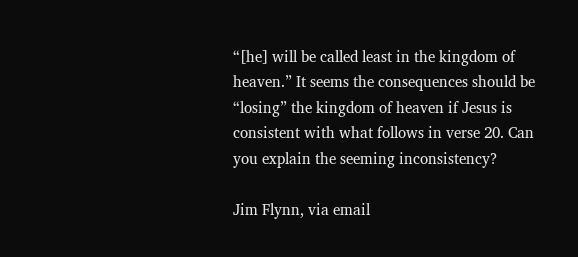“[he] will be called least in the kingdom of heaven.” It seems the consequences should be “losing” the kingdom of heaven if Jesus is consistent with what follows in verse 20. Can you explain the seeming inconsistency?

Jim Flynn, via email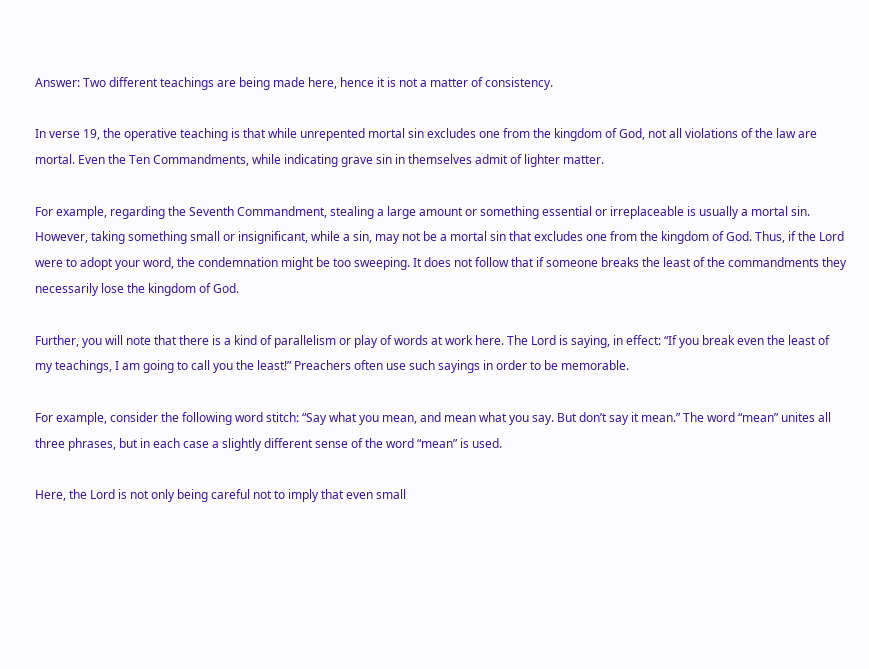Answer: Two different teachings are being made here, hence it is not a matter of consistency.

In verse 19, the operative teaching is that while unrepented mortal sin excludes one from the kingdom of God, not all violations of the law are mortal. Even the Ten Commandments, while indicating grave sin in themselves admit of lighter matter.

For example, regarding the Seventh Commandment, stealing a large amount or something essential or irreplaceable is usually a mortal sin. However, taking something small or insignificant, while a sin, may not be a mortal sin that excludes one from the kingdom of God. Thus, if the Lord were to adopt your word, the condemnation might be too sweeping. It does not follow that if someone breaks the least of the commandments they necessarily lose the kingdom of God.

Further, you will note that there is a kind of parallelism or play of words at work here. The Lord is saying, in effect: “If you break even the least of my teachings, I am going to call you the least!” Preachers often use such sayings in order to be memorable.

For example, consider the following word stitch: “Say what you mean, and mean what you say. But don’t say it mean.” The word “mean” unites all three phrases, but in each case a slightly different sense of the word “mean” is used.

Here, the Lord is not only being careful not to imply that even small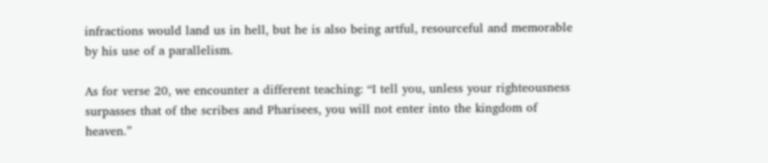infractions would land us in hell, but he is also being artful, resourceful and memorable by his use of a parallelism.

As for verse 20, we encounter a different teaching: “I tell you, unless your righteousness surpasses that of the scribes and Pharisees, you will not enter into the kingdom of heaven.”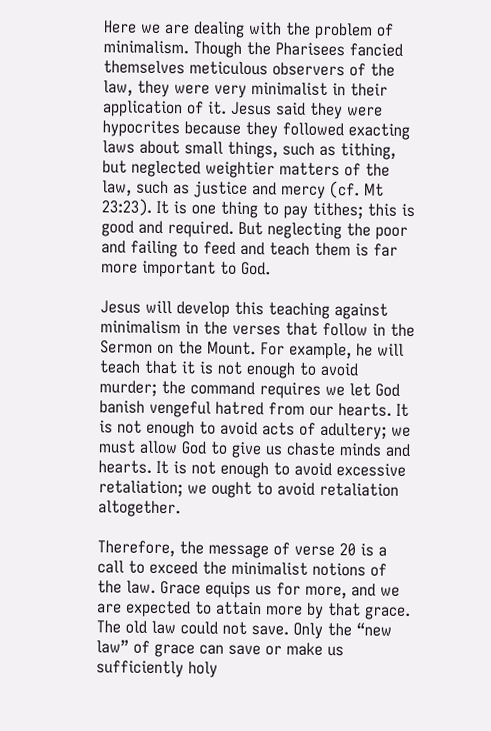Here we are dealing with the problem of minimalism. Though the Pharisees fancied themselves meticulous observers of the law, they were very minimalist in their application of it. Jesus said they were hypocrites because they followed exacting laws about small things, such as tithing, but neglected weightier matters of the law, such as justice and mercy (cf. Mt 23:23). It is one thing to pay tithes; this is good and required. But neglecting the poor and failing to feed and teach them is far more important to God.

Jesus will develop this teaching against minimalism in the verses that follow in the Sermon on the Mount. For example, he will teach that it is not enough to avoid murder; the command requires we let God banish vengeful hatred from our hearts. It is not enough to avoid acts of adultery; we must allow God to give us chaste minds and hearts. It is not enough to avoid excessive retaliation; we ought to avoid retaliation altogether.

Therefore, the message of verse 20 is a call to exceed the minimalist notions of the law. Grace equips us for more, and we are expected to attain more by that grace. The old law could not save. Only the “new law” of grace can save or make us sufficiently holy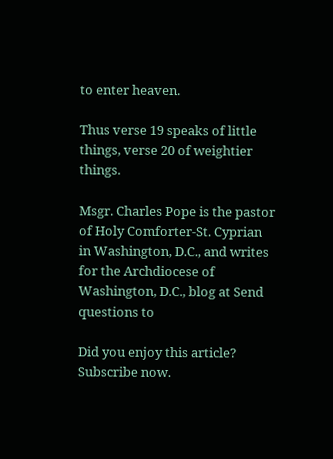to enter heaven.

Thus verse 19 speaks of little things, verse 20 of weightier things.

Msgr. Charles Pope is the pastor of Holy Comforter-St. Cyprian in Washington, D.C., and writes for the Archdiocese of Washington, D.C., blog at Send questions to

Did you enjoy this article? Subscribe now.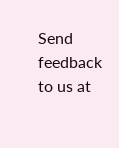Send feedback to us at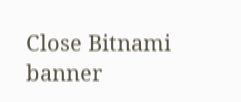Close Bitnami banner